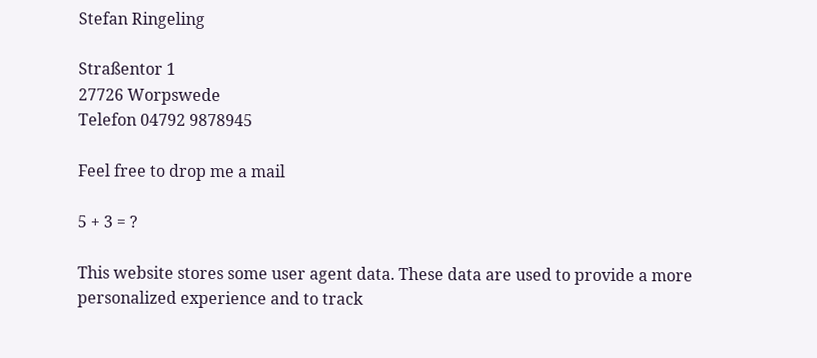Stefan Ringeling

Straßentor 1
27726 Worpswede
Telefon 04792 9878945

Feel free to drop me a mail

5 + 3 = ?

This website stores some user agent data. These data are used to provide a more personalized experience and to track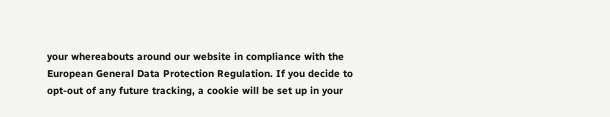your whereabouts around our website in compliance with the European General Data Protection Regulation. If you decide to opt-out of any future tracking, a cookie will be set up in your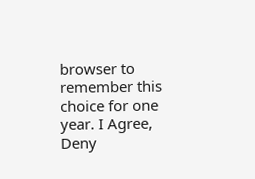browser to remember this choice for one year. I Agree, Deny